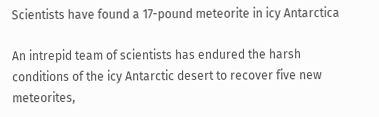Scientists have found a 17-pound meteorite in icy Antarctica

An intrepid team of scientists has endured the harsh conditions of the icy Antarctic desert to recover five new meteorites,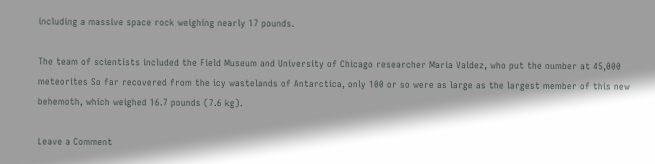including a massive space rock weighing nearly 17 pounds.

The team of scientists included the Field Museum and University of Chicago researcher Maria Valdez, who put the number at 45,000 meteorites So far recovered from the icy wastelands of Antarctica, only 100 or so were as large as the largest member of this new behemoth, which weighed 16.7 pounds (7.6 kg).

Leave a Comment